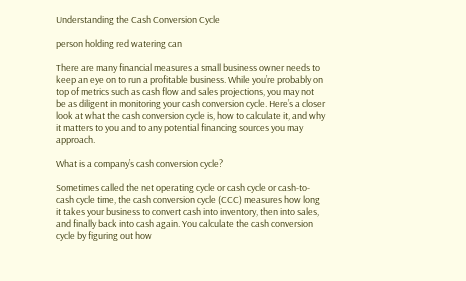Understanding the Cash Conversion Cycle

person holding red watering can

There are many financial measures a small business owner needs to keep an eye on to run a profitable business. While you’re probably on top of metrics such as cash flow and sales projections, you may not be as diligent in monitoring your cash conversion cycle. Here’s a closer look at what the cash conversion cycle is, how to calculate it, and why it matters to you and to any potential financing sources you may approach.

What is a company’s cash conversion cycle?

Sometimes called the net operating cycle or cash cycle or cash-to-cash cycle time, the cash conversion cycle (CCC) measures how long it takes your business to convert cash into inventory, then into sales, and finally back into cash again. You calculate the cash conversion cycle by figuring out how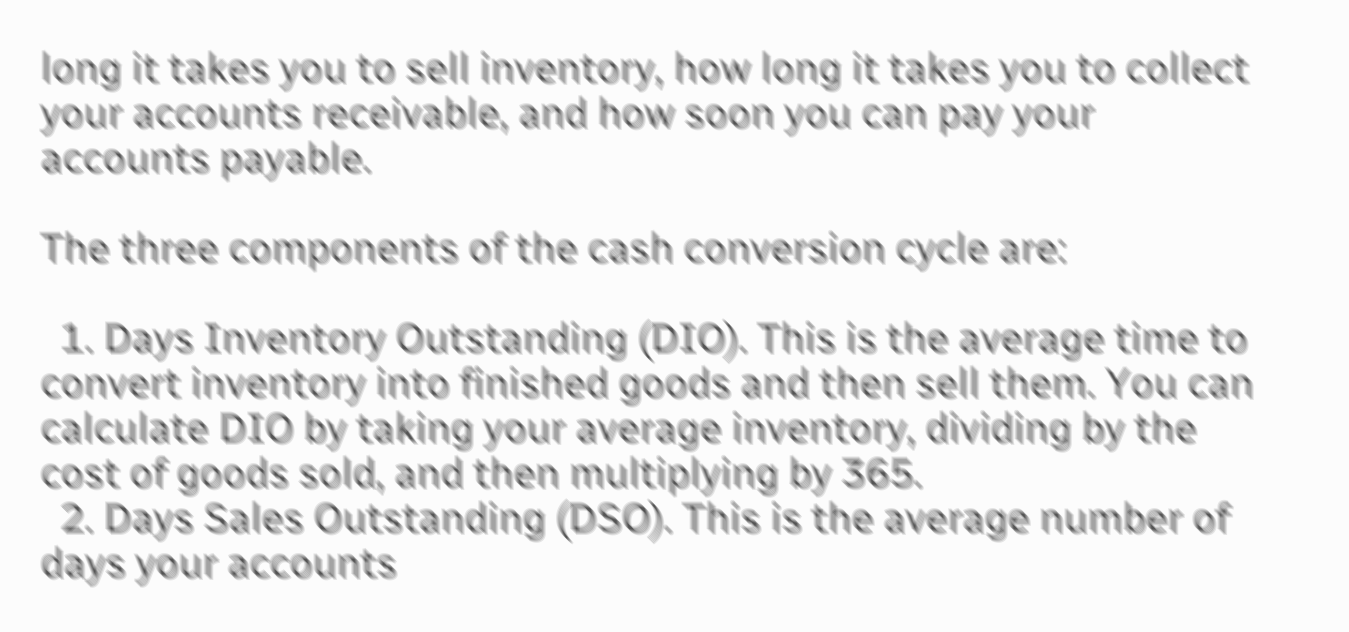long it takes you to sell inventory, how long it takes you to collect your accounts receivable, and how soon you can pay your accounts payable.

The three components of the cash conversion cycle are:

  1. Days Inventory Outstanding (DIO). This is the average time to convert inventory into finished goods and then sell them. You can calculate DIO by taking your average inventory, dividing by the cost of goods sold, and then multiplying by 365.
  2. Days Sales Outstanding (DSO). This is the average number of days your accounts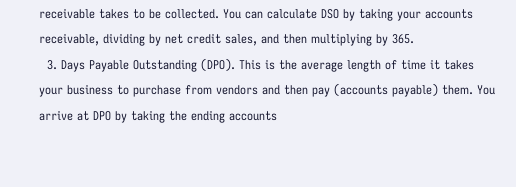receivable takes to be collected. You can calculate DSO by taking your accounts receivable, dividing by net credit sales, and then multiplying by 365.
  3. Days Payable Outstanding (DPO). This is the average length of time it takes your business to purchase from vendors and then pay (accounts payable) them. You arrive at DPO by taking the ending accounts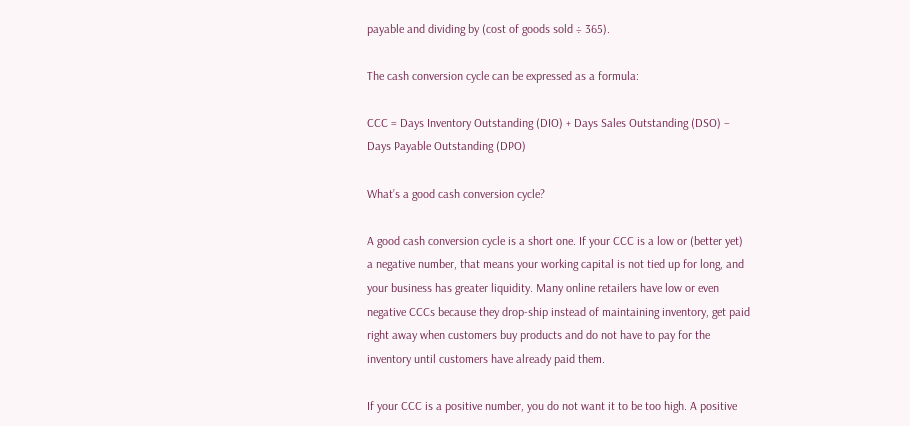payable and dividing by (cost of goods sold ÷ 365).

The cash conversion cycle can be expressed as a formula:

CCC = Days Inventory Outstanding (DIO) + Days Sales Outstanding (DSO) – Days Payable Outstanding (DPO)

What’s a good cash conversion cycle?

A good cash conversion cycle is a short one. If your CCC is a low or (better yet) a negative number, that means your working capital is not tied up for long, and your business has greater liquidity. Many online retailers have low or even negative CCCs because they drop-ship instead of maintaining inventory, get paid right away when customers buy products and do not have to pay for the inventory until customers have already paid them.

If your CCC is a positive number, you do not want it to be too high. A positive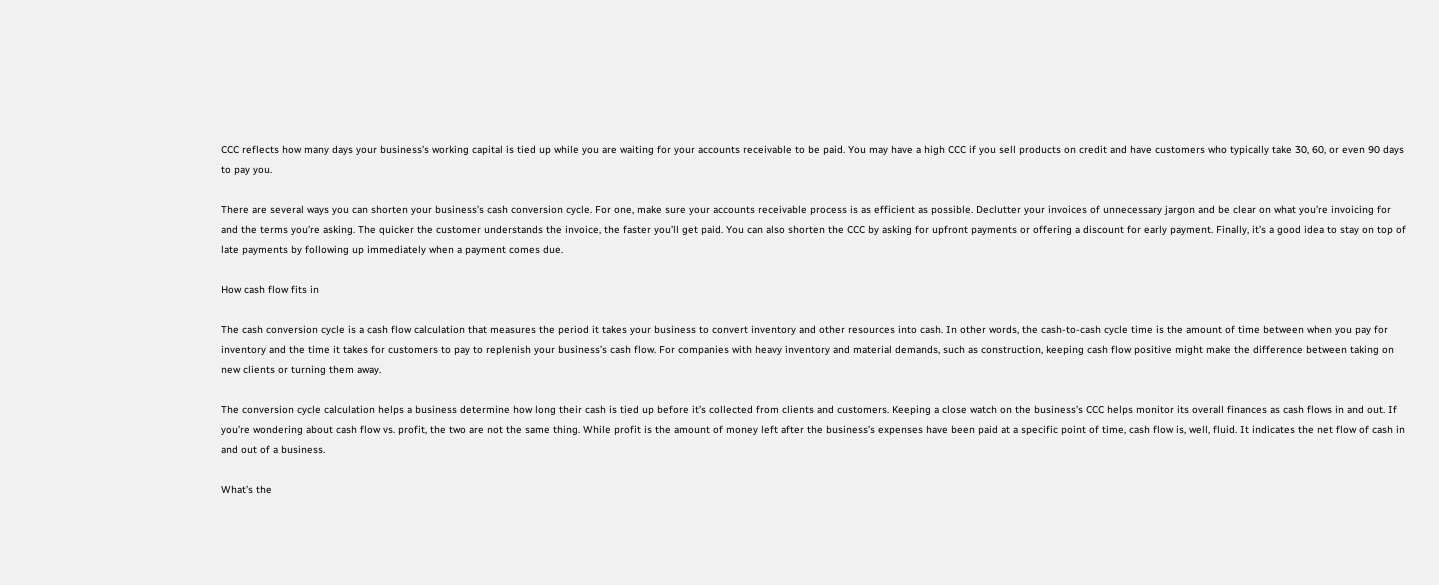CCC reflects how many days your business’s working capital is tied up while you are waiting for your accounts receivable to be paid. You may have a high CCC if you sell products on credit and have customers who typically take 30, 60, or even 90 days to pay you.

There are several ways you can shorten your business’s cash conversion cycle. For one, make sure your accounts receivable process is as efficient as possible. Declutter your invoices of unnecessary jargon and be clear on what you’re invoicing for and the terms you’re asking. The quicker the customer understands the invoice, the faster you’ll get paid. You can also shorten the CCC by asking for upfront payments or offering a discount for early payment. Finally, it’s a good idea to stay on top of late payments by following up immediately when a payment comes due.

How cash flow fits in

The cash conversion cycle is a cash flow calculation that measures the period it takes your business to convert inventory and other resources into cash. In other words, the cash-to-cash cycle time is the amount of time between when you pay for inventory and the time it takes for customers to pay to replenish your business’s cash flow. For companies with heavy inventory and material demands, such as construction, keeping cash flow positive might make the difference between taking on new clients or turning them away.

The conversion cycle calculation helps a business determine how long their cash is tied up before it’s collected from clients and customers. Keeping a close watch on the business’s CCC helps monitor its overall finances as cash flows in and out. If you’re wondering about cash flow vs. profit, the two are not the same thing. While profit is the amount of money left after the business’s expenses have been paid at a specific point of time, cash flow is, well, fluid. It indicates the net flow of cash in and out of a business.

What’s the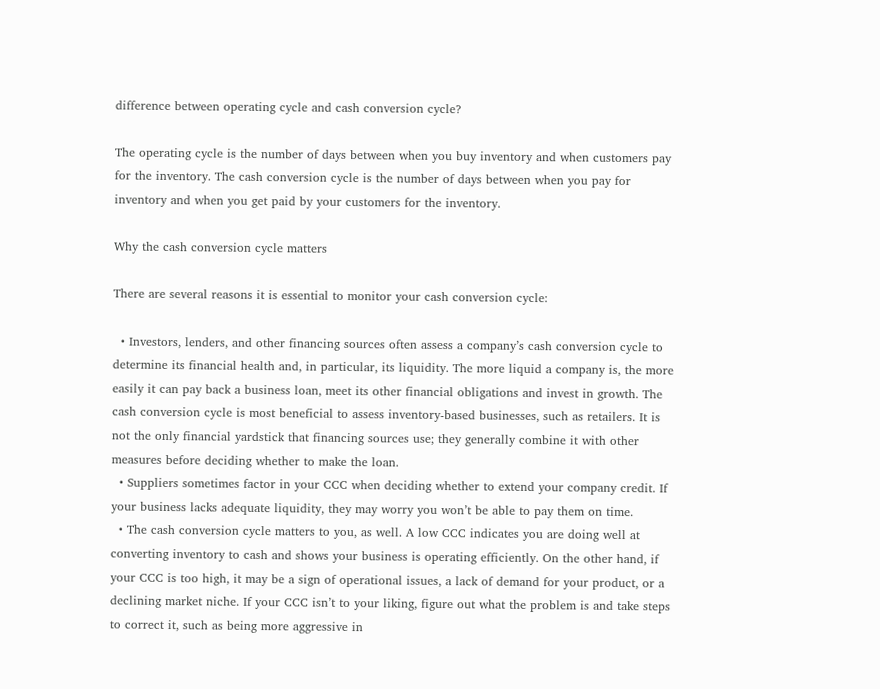difference between operating cycle and cash conversion cycle?

The operating cycle is the number of days between when you buy inventory and when customers pay for the inventory. The cash conversion cycle is the number of days between when you pay for inventory and when you get paid by your customers for the inventory.

Why the cash conversion cycle matters

There are several reasons it is essential to monitor your cash conversion cycle:

  • Investors, lenders, and other financing sources often assess a company’s cash conversion cycle to determine its financial health and, in particular, its liquidity. The more liquid a company is, the more easily it can pay back a business loan, meet its other financial obligations and invest in growth. The cash conversion cycle is most beneficial to assess inventory-based businesses, such as retailers. It is not the only financial yardstick that financing sources use; they generally combine it with other measures before deciding whether to make the loan.
  • Suppliers sometimes factor in your CCC when deciding whether to extend your company credit. If your business lacks adequate liquidity, they may worry you won’t be able to pay them on time.
  • The cash conversion cycle matters to you, as well. A low CCC indicates you are doing well at converting inventory to cash and shows your business is operating efficiently. On the other hand, if your CCC is too high, it may be a sign of operational issues, a lack of demand for your product, or a declining market niche. If your CCC isn’t to your liking, figure out what the problem is and take steps to correct it, such as being more aggressive in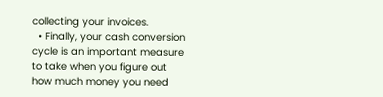collecting your invoices.
  • Finally, your cash conversion cycle is an important measure to take when you figure out how much money you need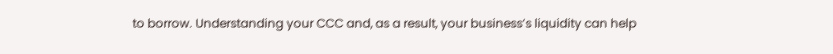to borrow. Understanding your CCC and, as a result, your business’s liquidity can help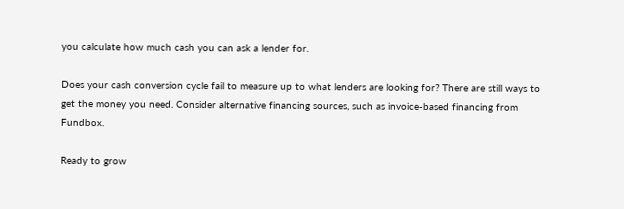you calculate how much cash you can ask a lender for.

Does your cash conversion cycle fail to measure up to what lenders are looking for? There are still ways to get the money you need. Consider alternative financing sources, such as invoice-based financing from Fundbox.

Ready to grow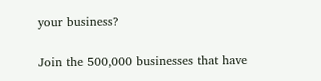your business?

Join the 500,000 businesses that have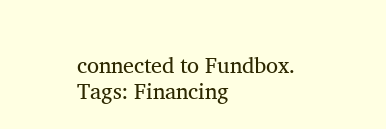connected to Fundbox.
Tags: Financing